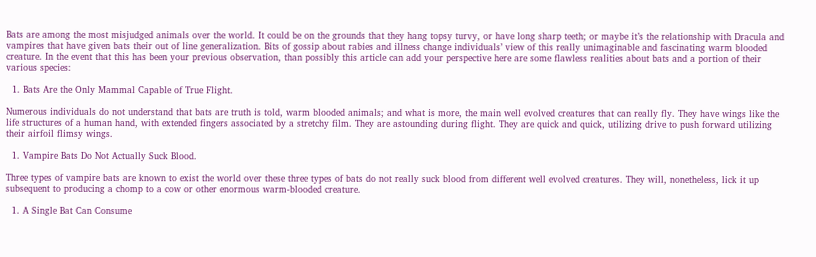Bats are among the most misjudged animals over the world. It could be on the grounds that they hang topsy turvy, or have long sharp teeth; or maybe it’s the relationship with Dracula and vampires that have given bats their out of line generalization. Bits of gossip about rabies and illness change individuals’ view of this really unimaginable and fascinating warm blooded creature. In the event that this has been your previous observation, than possibly this article can add your perspective here are some flawless realities about bats and a portion of their various species:

  1. Bats Are the Only Mammal Capable of True Flight.

Numerous individuals do not understand that bats are truth is told, warm blooded animals; and what is more, the main well evolved creatures that can really fly. They have wings like the life structures of a human hand, with extended fingers associated by a stretchy film. They are astounding during flight. They are quick and quick, utilizing drive to push forward utilizing their airfoil flimsy wings.

  1. Vampire Bats Do Not Actually Suck Blood.

Three types of vampire bats are known to exist the world over these three types of bats do not really suck blood from different well evolved creatures. They will, nonetheless, lick it up subsequent to producing a chomp to a cow or other enormous warm-blooded creature.

  1. A Single Bat Can Consume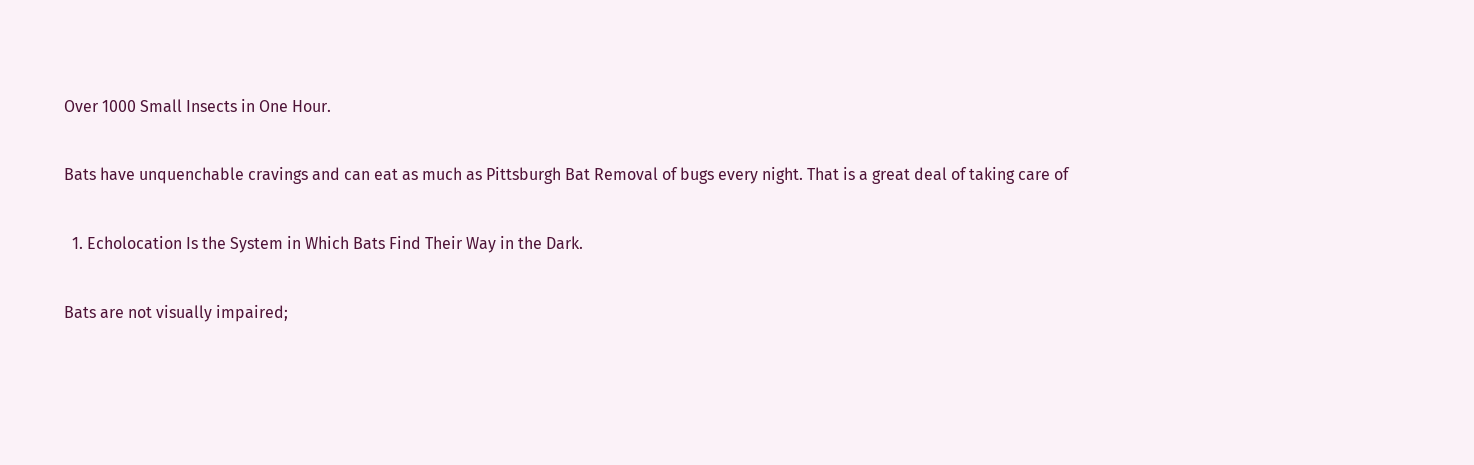Over 1000 Small Insects in One Hour.

Bats have unquenchable cravings and can eat as much as Pittsburgh Bat Removal of bugs every night. That is a great deal of taking care of

  1. Echolocation Is the System in Which Bats Find Their Way in the Dark.

Bats are not visually impaired;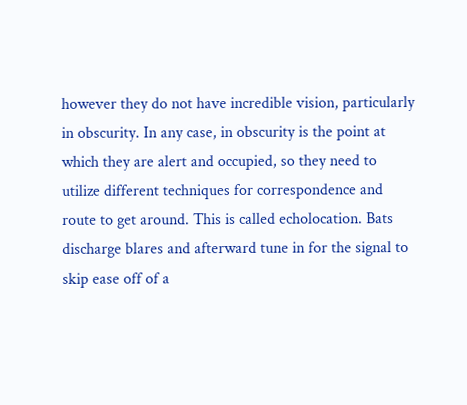however they do not have incredible vision, particularly in obscurity. In any case, in obscurity is the point at which they are alert and occupied, so they need to utilize different techniques for correspondence and route to get around. This is called echolocation. Bats discharge blares and afterward tune in for the signal to skip ease off of a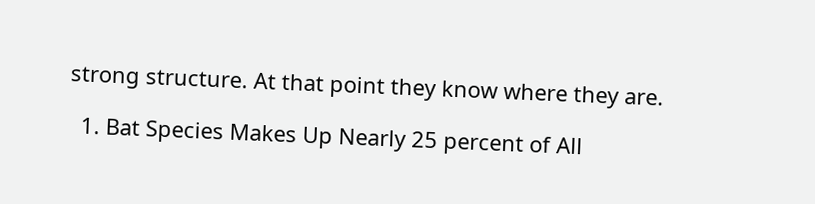strong structure. At that point they know where they are.

  1. Bat Species Makes Up Nearly 25 percent of All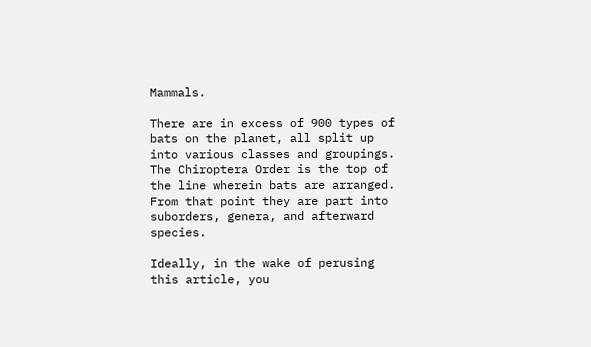Mammals.

There are in excess of 900 types of bats on the planet, all split up into various classes and groupings. The Chiroptera Order is the top of the line wherein bats are arranged. From that point they are part into suborders, genera, and afterward species.

Ideally, in the wake of perusing this article, you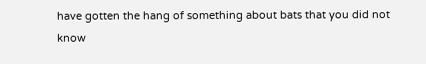have gotten the hang of something about bats that you did not know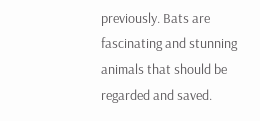previously. Bats are fascinating and stunning animals that should be regarded and saved.